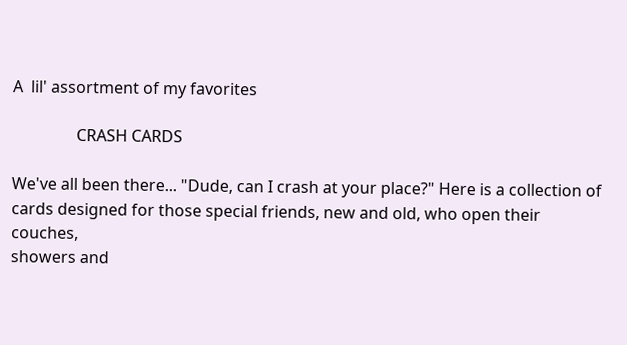A  lil' assortment of my favorites

                CRASH CARDS

We've all been there... "Dude, can I crash at your place?" Here is a collection of
cards designed for those special friends, new and old, who open their couches,
showers and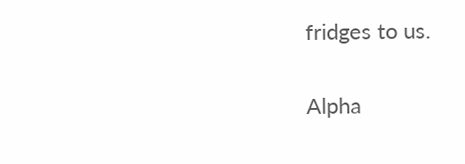fridges to us.

Alpha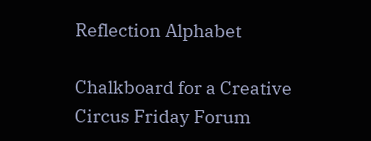Reflection Alphabet

Chalkboard for a Creative Circus Friday Forum